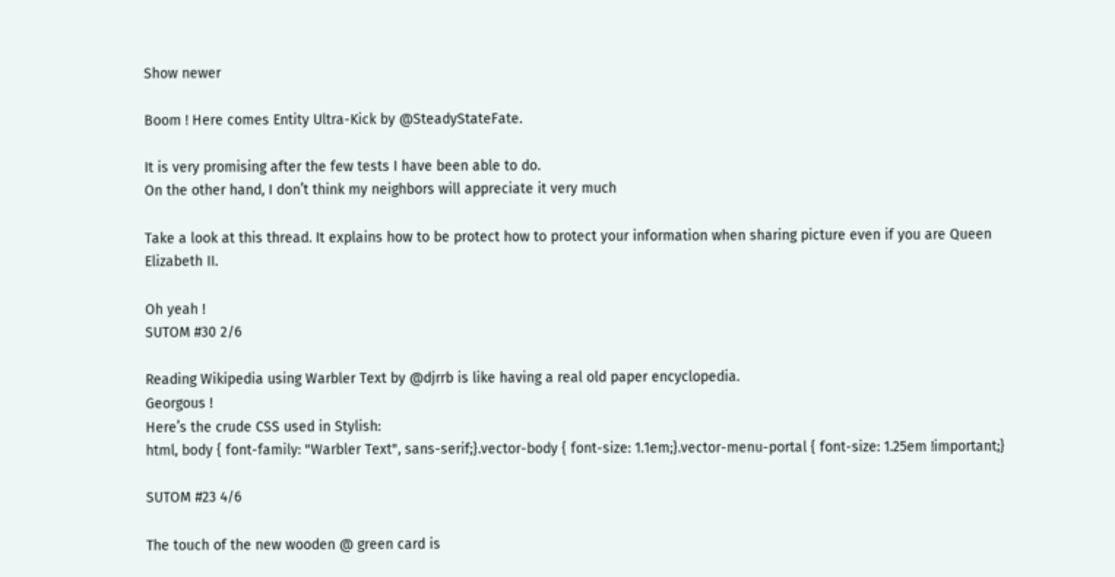Show newer

Boom ! Here comes Entity Ultra-Kick by @SteadyStateFate.

It is very promising after the few tests I have been able to do.
On the other hand, I don’t think my neighbors will appreciate it very much

Take a look at this thread. It explains how to be protect how to protect your information when sharing picture even if you are Queen Elizabeth II.

Oh yeah !
SUTOM #30 2/6

Reading Wikipedia using Warbler Text by @djrrb is like having a real old paper encyclopedia.
Georgous !
Here’s the crude CSS used in Stylish:
html, body { font-family: "Warbler Text", sans-serif;}.vector-body { font-size: 1.1em;}.vector-menu-portal { font-size: 1.25em !important;}

SUTOM #23 4/6

The touch of the new wooden @ green card is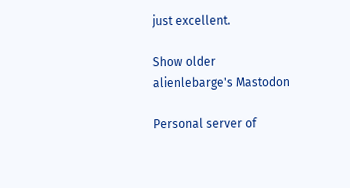just excellent.

Show older
alienlebarge's Mastodon

Personal server of